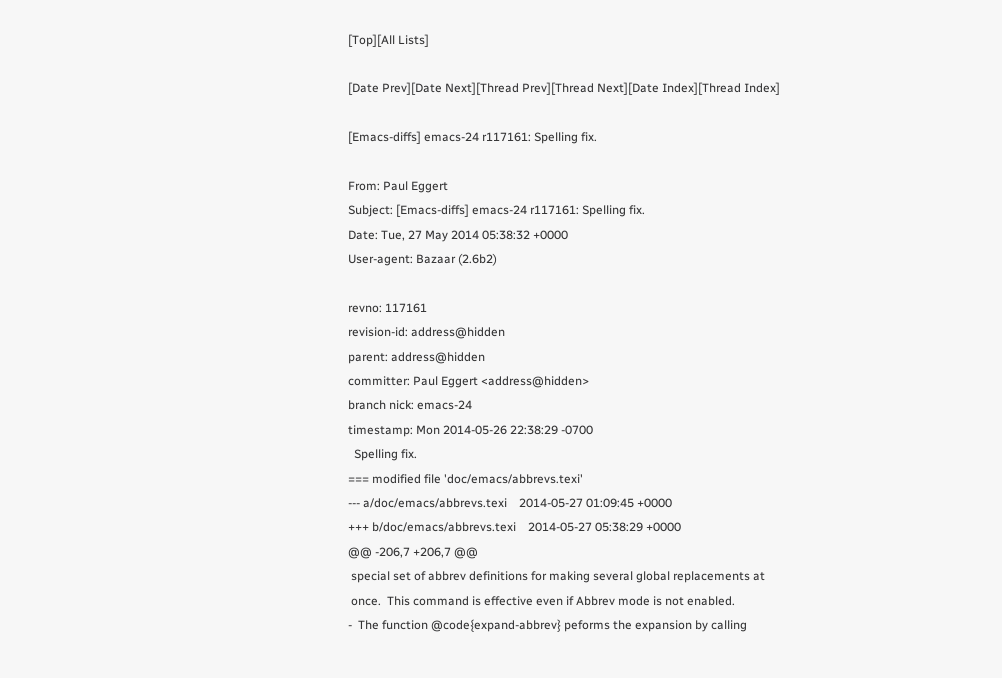[Top][All Lists]

[Date Prev][Date Next][Thread Prev][Thread Next][Date Index][Thread Index]

[Emacs-diffs] emacs-24 r117161: Spelling fix.

From: Paul Eggert
Subject: [Emacs-diffs] emacs-24 r117161: Spelling fix.
Date: Tue, 27 May 2014 05:38:32 +0000
User-agent: Bazaar (2.6b2)

revno: 117161
revision-id: address@hidden
parent: address@hidden
committer: Paul Eggert <address@hidden>
branch nick: emacs-24
timestamp: Mon 2014-05-26 22:38:29 -0700
  Spelling fix.
=== modified file 'doc/emacs/abbrevs.texi'
--- a/doc/emacs/abbrevs.texi    2014-05-27 01:09:45 +0000
+++ b/doc/emacs/abbrevs.texi    2014-05-27 05:38:29 +0000
@@ -206,7 +206,7 @@
 special set of abbrev definitions for making several global replacements at
 once.  This command is effective even if Abbrev mode is not enabled.
-  The function @code{expand-abbrev} peforms the expansion by calling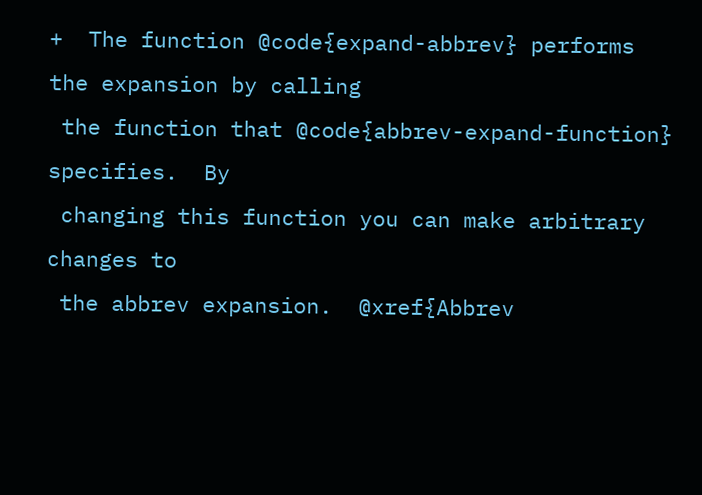+  The function @code{expand-abbrev} performs the expansion by calling
 the function that @code{abbrev-expand-function} specifies.  By
 changing this function you can make arbitrary changes to
 the abbrev expansion.  @xref{Abbrev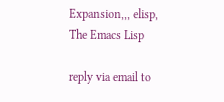Expansion,,, elisp, The Emacs Lisp

reply via email to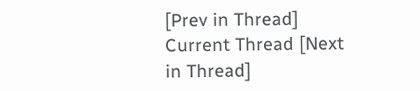[Prev in Thread] Current Thread [Next in Thread]